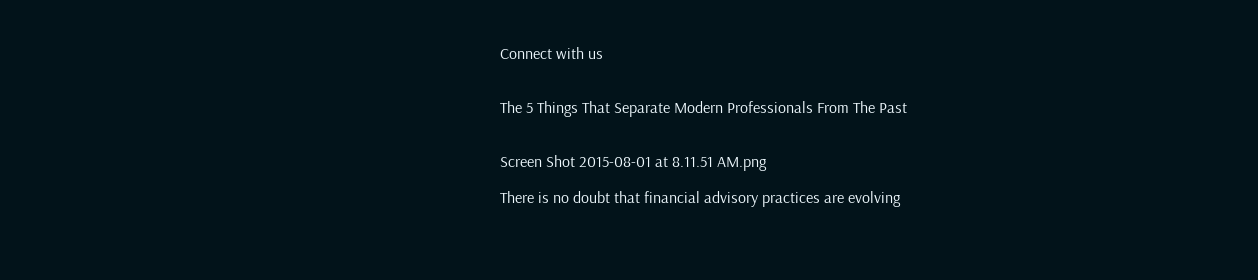Connect with us


The 5 Things That Separate Modern Professionals From The Past


Screen Shot 2015-08-01 at 8.11.51 AM.png

There is no doubt that financial advisory practices are evolving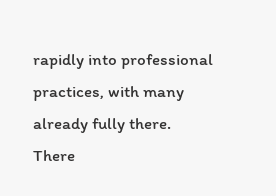rapidly into professional practices, with many already fully there.  There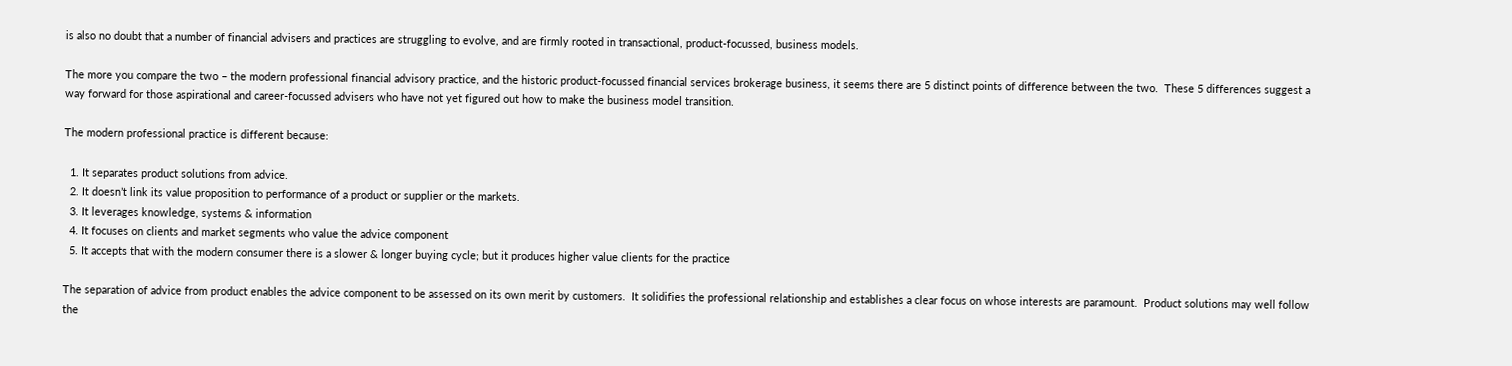is also no doubt that a number of financial advisers and practices are struggling to evolve, and are firmly rooted in transactional, product-focussed, business models.

The more you compare the two – the modern professional financial advisory practice, and the historic product-focussed financial services brokerage business, it seems there are 5 distinct points of difference between the two.  These 5 differences suggest a way forward for those aspirational and career-focussed advisers who have not yet figured out how to make the business model transition.

The modern professional practice is different because:

  1. It separates product solutions from advice.
  2. It doesn’t link its value proposition to performance of a product or supplier or the markets.
  3. It leverages knowledge, systems & information
  4. It focuses on clients and market segments who value the advice component
  5. It accepts that with the modern consumer there is a slower & longer buying cycle; but it produces higher value clients for the practice

The separation of advice from product enables the advice component to be assessed on its own merit by customers.  It solidifies the professional relationship and establishes a clear focus on whose interests are paramount.  Product solutions may well follow the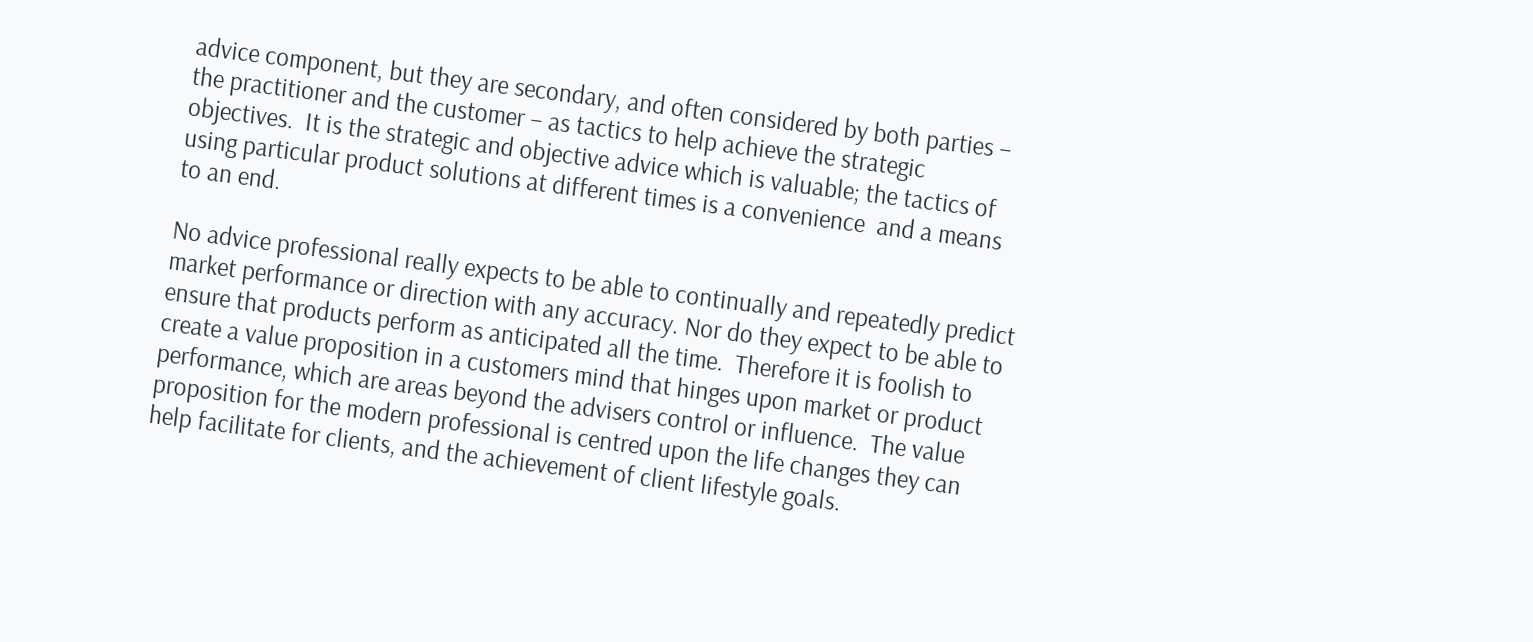advice component, but they are secondary, and often considered by both parties – the practitioner and the customer – as tactics to help achieve the strategic objectives.  It is the strategic and objective advice which is valuable; the tactics of using particular product solutions at different times is a convenience  and a means to an end.

No advice professional really expects to be able to continually and repeatedly predict market performance or direction with any accuracy. Nor do they expect to be able to ensure that products perform as anticipated all the time.  Therefore it is foolish to create a value proposition in a customers mind that hinges upon market or product performance, which are areas beyond the advisers control or influence.  The value proposition for the modern professional is centred upon the life changes they can help facilitate for clients, and the achievement of client lifestyle goals.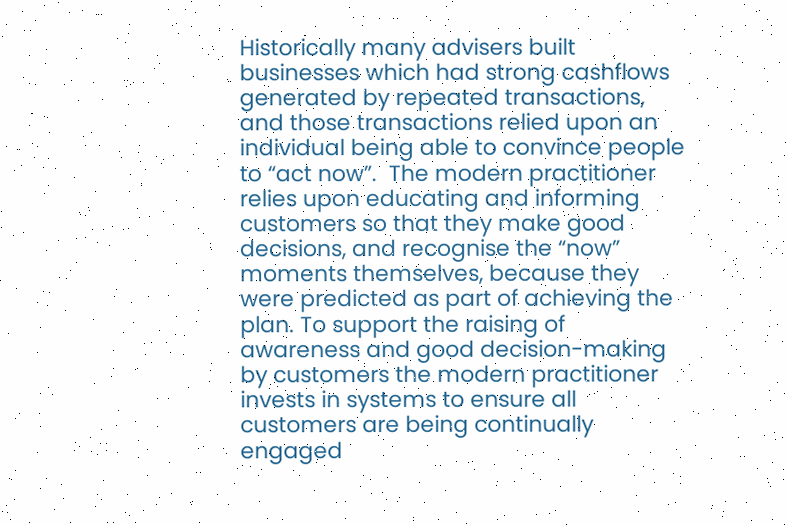Historically many advisers built businesses which had strong cashflows generated by repeated transactions, and those transactions relied upon an individual being able to convince people to “act now”.  The modern practitioner relies upon educating and informing customers so that they make good decisions, and recognise the “now” moments themselves, because they were predicted as part of achieving the plan. To support the raising of awareness and good decision-making by customers the modern practitioner invests in systems to ensure all customers are being continually engaged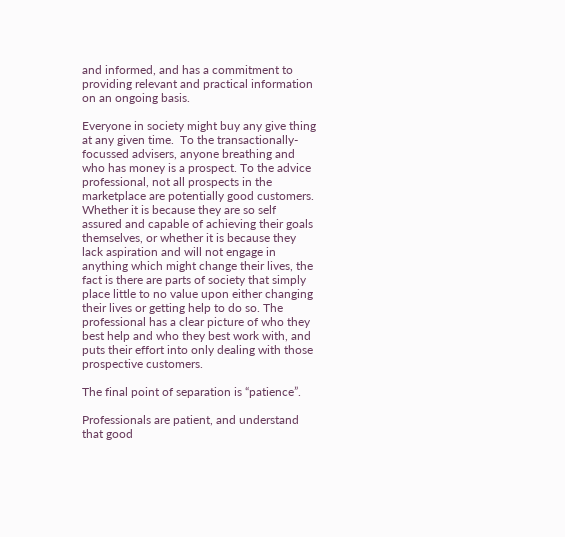and informed, and has a commitment to providing relevant and practical information on an ongoing basis.

Everyone in society might buy any give thing at any given time.  To the transactionally-focussed advisers, anyone breathing and who has money is a prospect. To the advice professional, not all prospects in the marketplace are potentially good customers.  Whether it is because they are so self assured and capable of achieving their goals themselves, or whether it is because they lack aspiration and will not engage in anything which might change their lives, the fact is there are parts of society that simply place little to no value upon either changing their lives or getting help to do so. The professional has a clear picture of who they best help and who they best work with, and puts their effort into only dealing with those prospective customers.

The final point of separation is “patience”.

Professionals are patient, and understand that good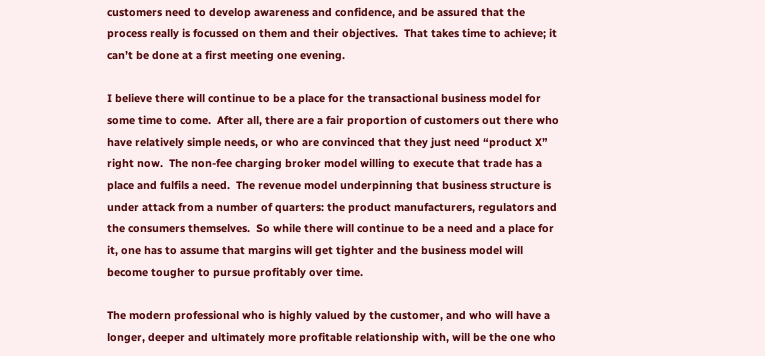customers need to develop awareness and confidence, and be assured that the process really is focussed on them and their objectives.  That takes time to achieve; it can’t be done at a first meeting one evening.

I believe there will continue to be a place for the transactional business model for some time to come.  After all, there are a fair proportion of customers out there who have relatively simple needs, or who are convinced that they just need “product X” right now.  The non-fee charging broker model willing to execute that trade has a place and fulfils a need.  The revenue model underpinning that business structure is under attack from a number of quarters: the product manufacturers, regulators and the consumers themselves.  So while there will continue to be a need and a place for it, one has to assume that margins will get tighter and the business model will become tougher to pursue profitably over time.

The modern professional who is highly valued by the customer, and who will have a longer, deeper and ultimately more profitable relationship with, will be the one who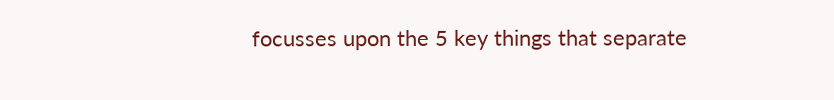focusses upon the 5 key things that separate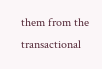them from the transactional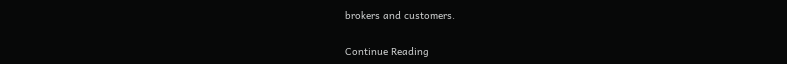brokers and customers.

Continue Reading